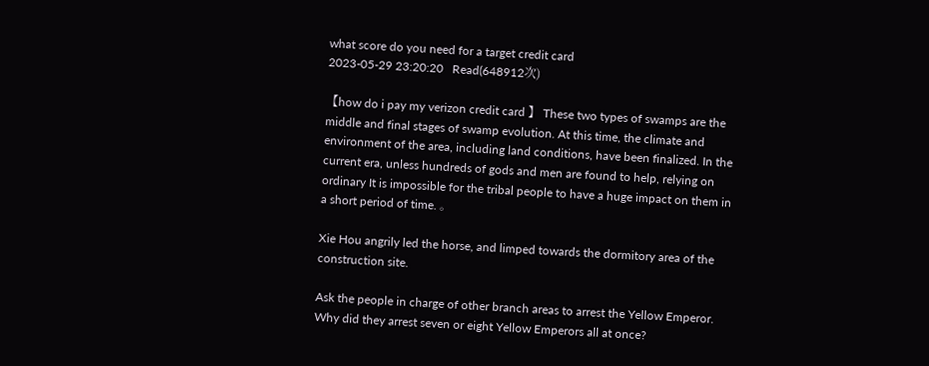what score do you need for a target credit card
2023-05-29 23:20:20   Read(648912次)

【how do i pay my verizon credit card 】 These two types of swamps are the middle and final stages of swamp evolution. At this time, the climate and environment of the area, including land conditions, have been finalized. In the current era, unless hundreds of gods and men are found to help, relying on ordinary It is impossible for the tribal people to have a huge impact on them in a short period of time. 。

Xie Hou angrily led the horse, and limped towards the dormitory area of the construction site.

Ask the people in charge of other branch areas to arrest the Yellow Emperor. Why did they arrest seven or eight Yellow Emperors all at once?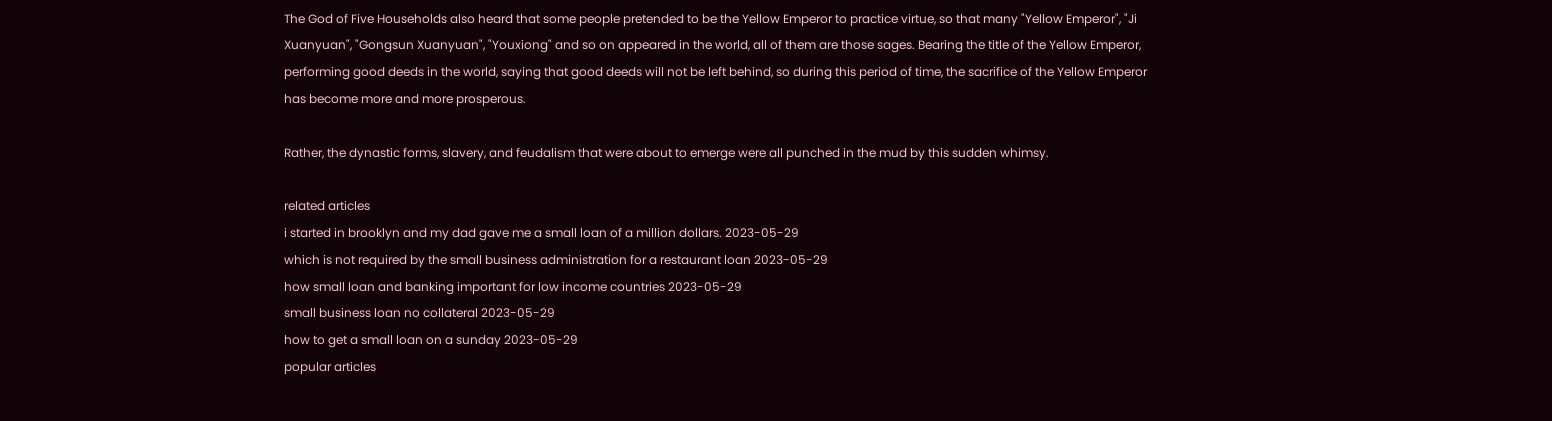The God of Five Households also heard that some people pretended to be the Yellow Emperor to practice virtue, so that many "Yellow Emperor", "Ji Xuanyuan", "Gongsun Xuanyuan", "Youxiong" and so on appeared in the world, all of them are those sages. Bearing the title of the Yellow Emperor, performing good deeds in the world, saying that good deeds will not be left behind, so during this period of time, the sacrifice of the Yellow Emperor has become more and more prosperous.

Rather, the dynastic forms, slavery, and feudalism that were about to emerge were all punched in the mud by this sudden whimsy.

related articles
i started in brooklyn and my dad gave me a small loan of a million dollars. 2023-05-29
which is not required by the small business administration for a restaurant loan 2023-05-29
how small loan and banking important for low income countries 2023-05-29
small business loan no collateral 2023-05-29
how to get a small loan on a sunday 2023-05-29
popular articles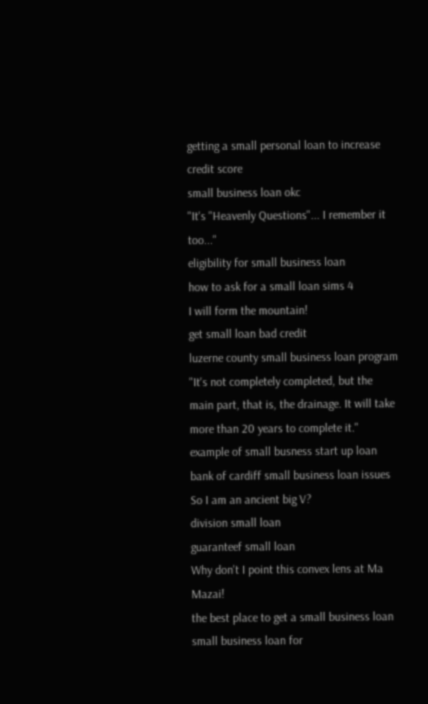getting a small personal loan to increase credit score
small business loan okc
"It's "Heavenly Questions"... I remember it too..."
eligibility for small business loan
how to ask for a small loan sims 4
I will form the mountain!
get small loan bad credit
luzerne county small business loan program
"It's not completely completed, but the main part, that is, the drainage. It will take more than 20 years to complete it."
example of small busness start up loan
bank of cardiff small business loan issues
So I am an ancient big V?
division small loan
guaranteef small loan
Why don't I point this convex lens at Ma Mazai!
the best place to get a small business loan
small business loan for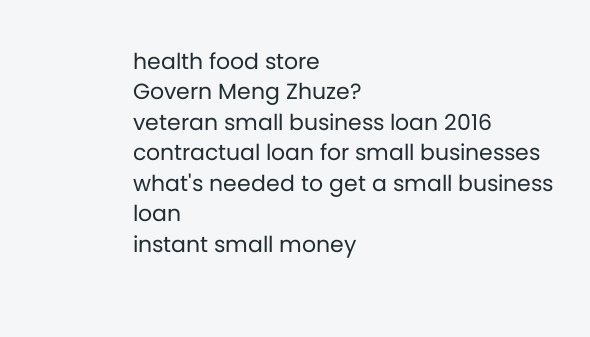health food store
Govern Meng Zhuze?
veteran small business loan 2016
contractual loan for small businesses
what's needed to get a small business loan
instant small money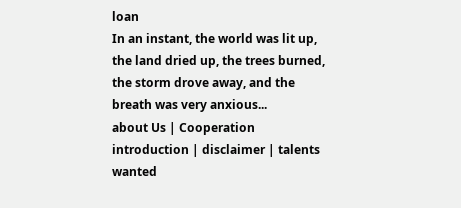loan
In an instant, the world was lit up, the land dried up, the trees burned, the storm drove away, and the breath was very anxious...
about Us | Cooperation introduction | disclaimer | talents wanted